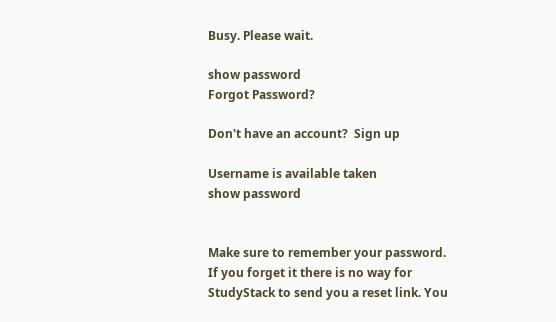Busy. Please wait.

show password
Forgot Password?

Don't have an account?  Sign up

Username is available taken
show password


Make sure to remember your password. If you forget it there is no way for StudyStack to send you a reset link. You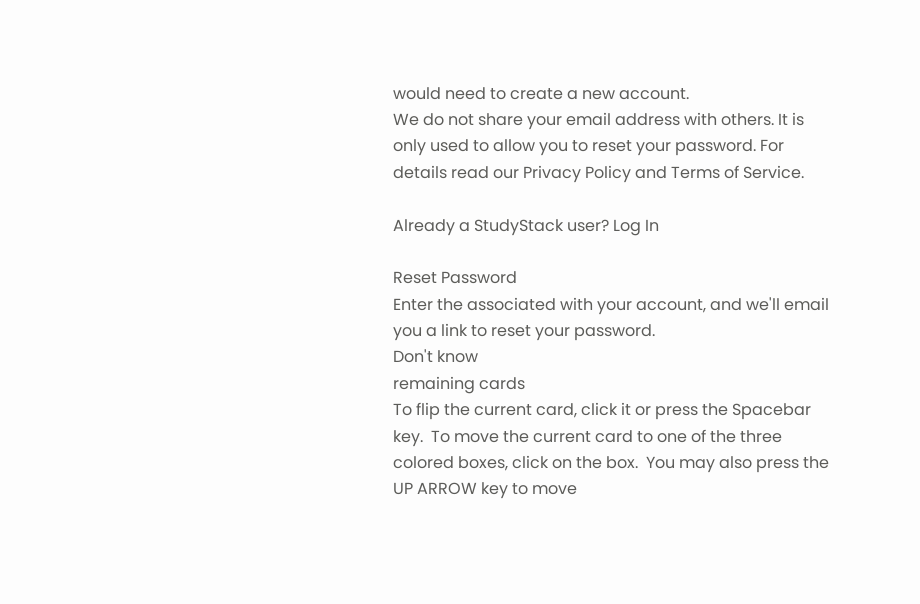would need to create a new account.
We do not share your email address with others. It is only used to allow you to reset your password. For details read our Privacy Policy and Terms of Service.

Already a StudyStack user? Log In

Reset Password
Enter the associated with your account, and we'll email you a link to reset your password.
Don't know
remaining cards
To flip the current card, click it or press the Spacebar key.  To move the current card to one of the three colored boxes, click on the box.  You may also press the UP ARROW key to move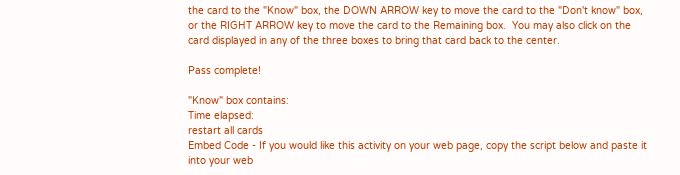the card to the "Know" box, the DOWN ARROW key to move the card to the "Don't know" box, or the RIGHT ARROW key to move the card to the Remaining box.  You may also click on the card displayed in any of the three boxes to bring that card back to the center.

Pass complete!

"Know" box contains:
Time elapsed:
restart all cards
Embed Code - If you would like this activity on your web page, copy the script below and paste it into your web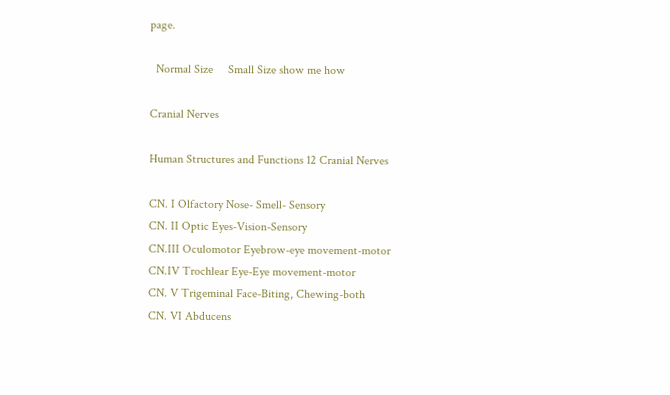page.

  Normal Size     Small Size show me how

Cranial Nerves

Human Structures and Functions 12 Cranial Nerves

CN. I Olfactory Nose- Smell- Sensory
CN. II Optic Eyes-Vision-Sensory
CN.III Oculomotor Eyebrow-eye movement-motor
CN.IV Trochlear Eye-Eye movement-motor
CN. V Trigeminal Face-Biting, Chewing-both
CN. VI Abducens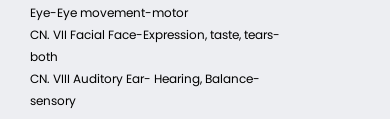Eye-Eye movement-motor
CN. VII Facial Face-Expression, taste, tears-both
CN. VIII Auditory Ear- Hearing, Balance-sensory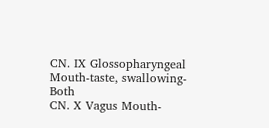CN. IX Glossopharyngeal Mouth-taste, swallowing-Both
CN. X Vagus Mouth-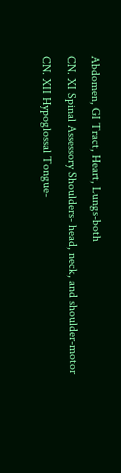Abdomen, GI Tract, Heart, Lungs-both
CN. XI Spinal Assessory Shoulders- head, neck, and shoulder-motor
CN. XII Hypoglossal Tongue-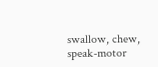swallow, chew, speak-motor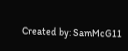Created by: SamMcG11